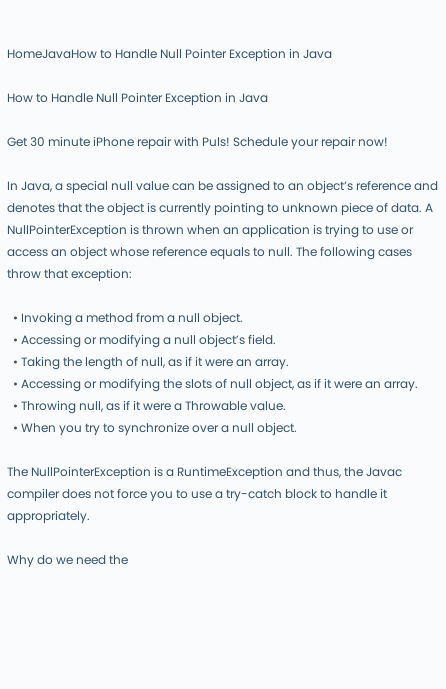HomeJavaHow to Handle Null Pointer Exception in Java

How to Handle Null Pointer Exception in Java

Get 30 minute iPhone repair with Puls! Schedule your repair now!

In Java, a special null value can be assigned to an object’s reference and denotes that the object is currently pointing to unknown piece of data. A NullPointerException is thrown when an application is trying to use or access an object whose reference equals to null. The following cases throw that exception:

  • Invoking a method from a null object.
  • Accessing or modifying a null object’s field.
  • Taking the length of null, as if it were an array.
  • Accessing or modifying the slots of null object, as if it were an array.
  • Throwing null, as if it were a Throwable value.
  • When you try to synchronize over a null object.

The NullPointerException is a RuntimeException and thus, the Javac compiler does not force you to use a try-catch block to handle it appropriately.

Why do we need the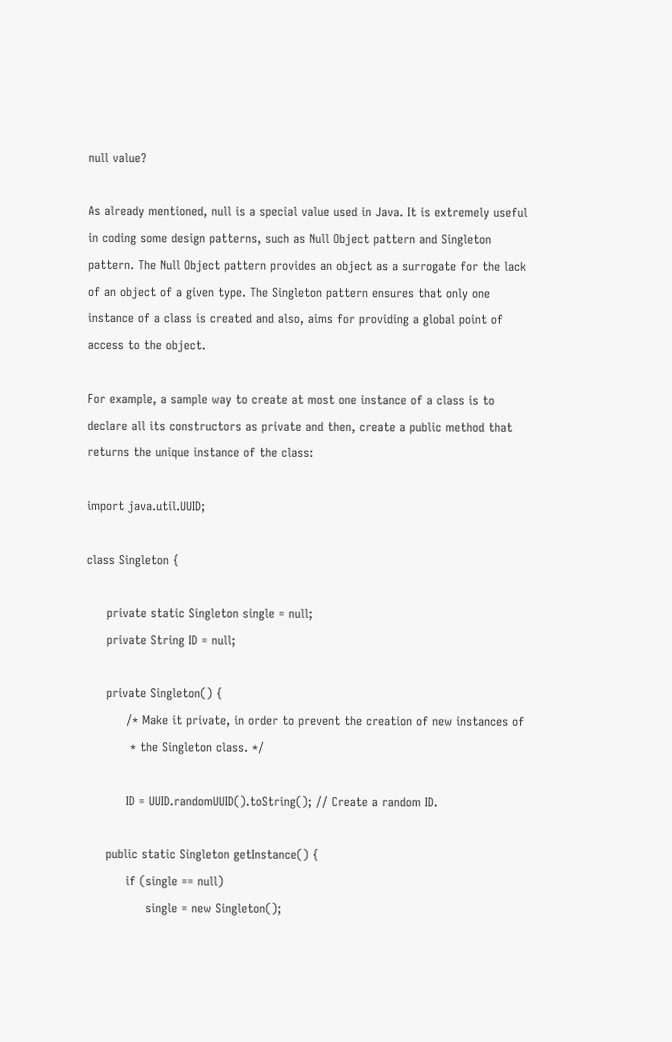null value?

As already mentioned, null is a special value used in Java. It is extremely useful in coding some design patterns, such as Null Object pattern and Singleton pattern. The Null Object pattern provides an object as a surrogate for the lack of an object of a given type. The Singleton pattern ensures that only one instance of a class is created and also, aims for providing a global point of access to the object.

For example, a sample way to create at most one instance of a class is to declare all its constructors as private and then, create a public method that returns the unique instance of the class:

import java.util.UUID;

class Singleton {

     private static Singleton single = null;
     private String ID = null;

     private Singleton() {
          /* Make it private, in order to prevent the creation of new instances of
           * the Singleton class. */

          ID = UUID.randomUUID().toString(); // Create a random ID.

     public static Singleton getInstance() {
          if (single == null)
               single = new Singleton();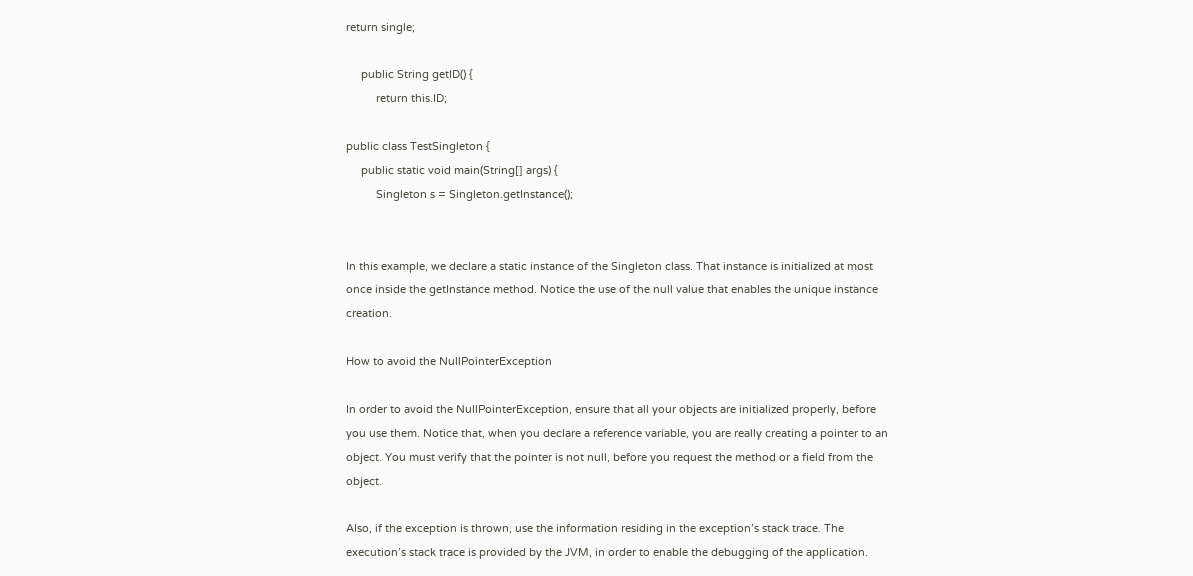return single;

     public String getID() {
          return this.ID;

public class TestSingleton {
     public static void main(String[] args) {
          Singleton s = Singleton.getInstance();


In this example, we declare a static instance of the Singleton class. That instance is initialized at most once inside the getInstance method. Notice the use of the null value that enables the unique instance creation.

How to avoid the NullPointerException

In order to avoid the NullPointerException, ensure that all your objects are initialized properly, before you use them. Notice that, when you declare a reference variable, you are really creating a pointer to an object. You must verify that the pointer is not null, before you request the method or a field from the object.

Also, if the exception is thrown, use the information residing in the exception’s stack trace. The execution’s stack trace is provided by the JVM, in order to enable the debugging of the application.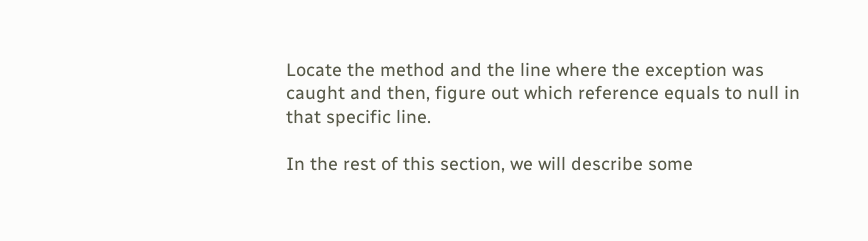Locate the method and the line where the exception was caught and then, figure out which reference equals to null in that specific line.

In the rest of this section, we will describe some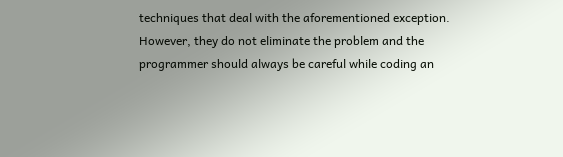techniques that deal with the aforementioned exception. However, they do not eliminate the problem and the programmer should always be careful while coding an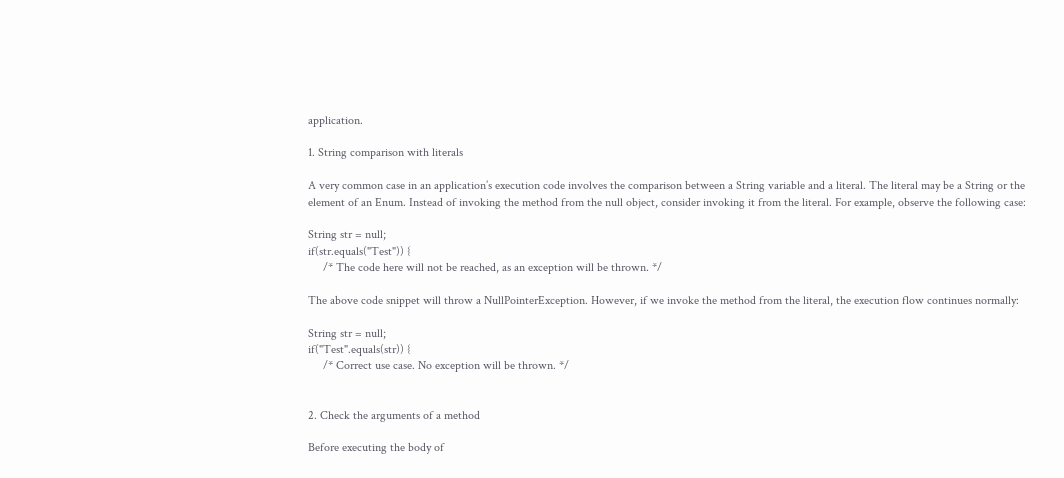application.

1. String comparison with literals

A very common case in an application’s execution code involves the comparison between a String variable and a literal. The literal may be a String or the element of an Enum. Instead of invoking the method from the null object, consider invoking it from the literal. For example, observe the following case:

String str = null;
if(str.equals("Test")) {
     /* The code here will not be reached, as an exception will be thrown. */

The above code snippet will throw a NullPointerException. However, if we invoke the method from the literal, the execution flow continues normally:

String str = null;
if("Test".equals(str)) {
     /* Correct use case. No exception will be thrown. */


2. Check the arguments of a method

Before executing the body of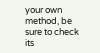your own method, be sure to check its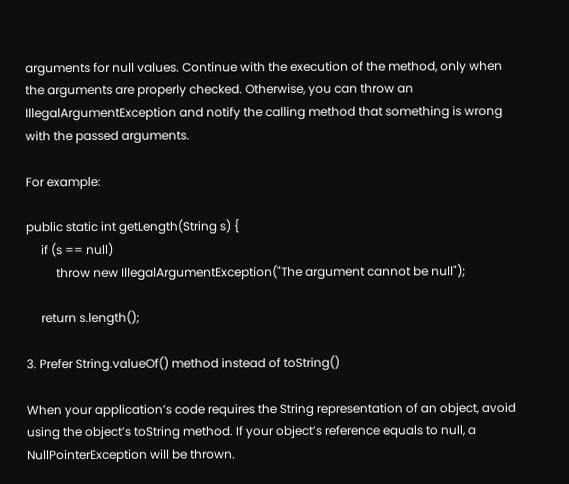arguments for null values. Continue with the execution of the method, only when the arguments are properly checked. Otherwise, you can throw an IllegalArgumentException and notify the calling method that something is wrong with the passed arguments.

For example:

public static int getLength(String s) {
     if (s == null)
          throw new IllegalArgumentException("The argument cannot be null");

     return s.length();

3. Prefer String.valueOf() method instead of toString()

When your application’s code requires the String representation of an object, avoid using the object’s toString method. If your object’s reference equals to null, a NullPointerException will be thrown.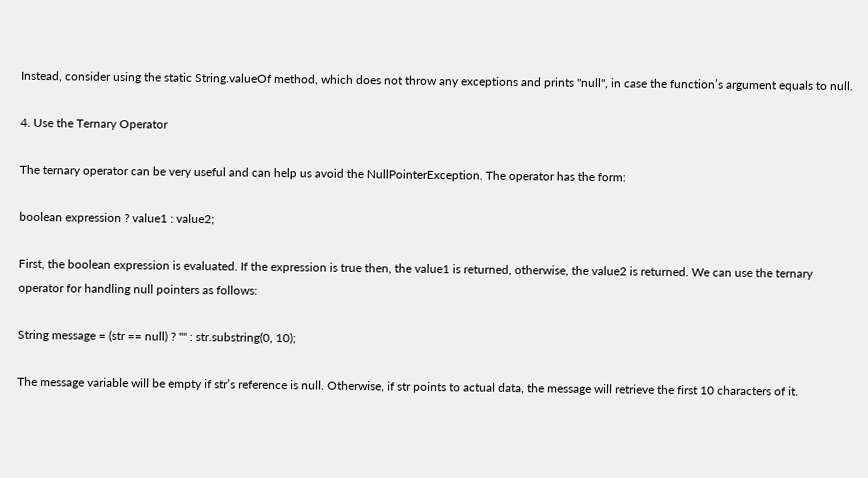Instead, consider using the static String.valueOf method, which does not throw any exceptions and prints "null", in case the function’s argument equals to null.

4. Use the Ternary Operator

The ternary operator can be very useful and can help us avoid the NullPointerException. The operator has the form:

boolean expression ? value1 : value2;

First, the boolean expression is evaluated. If the expression is true then, the value1 is returned, otherwise, the value2 is returned. We can use the ternary operator for handling null pointers as follows:

String message = (str == null) ? "" : str.substring(0, 10);

The message variable will be empty if str’s reference is null. Otherwise, if str points to actual data, the message will retrieve the first 10 characters of it.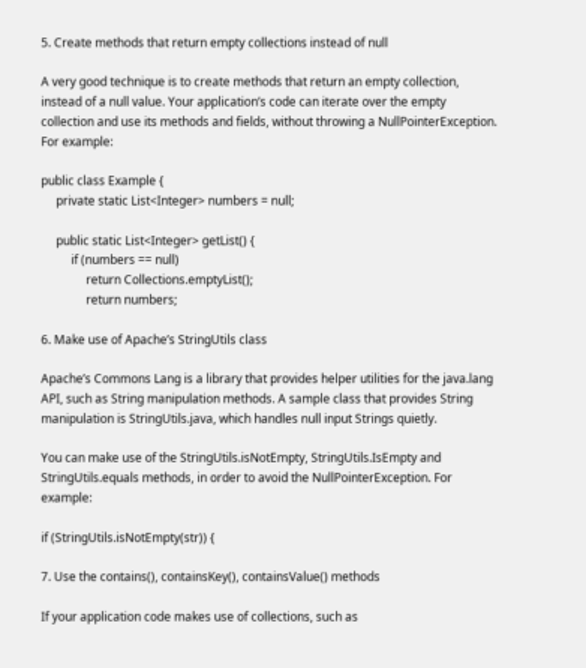5. Create methods that return empty collections instead of null

A very good technique is to create methods that return an empty collection, instead of a null value. Your application’s code can iterate over the empty collection and use its methods and fields, without throwing a NullPointerException. For example:

public class Example {
     private static List<Integer> numbers = null;

     public static List<Integer> getList() {
          if (numbers == null)
               return Collections.emptyList();
               return numbers;

6. Make use of Apache’s StringUtils class

Apache’s Commons Lang is a library that provides helper utilities for the java.lang API, such as String manipulation methods. A sample class that provides String manipulation is StringUtils.java, which handles null input Strings quietly.

You can make use of the StringUtils.isNotEmpty, StringUtils.IsEmpty and StringUtils.equals methods, in order to avoid the NullPointerException. For example:

if (StringUtils.isNotEmpty(str)) {

7. Use the contains(), containsKey(), containsValue() methods

If your application code makes use of collections, such as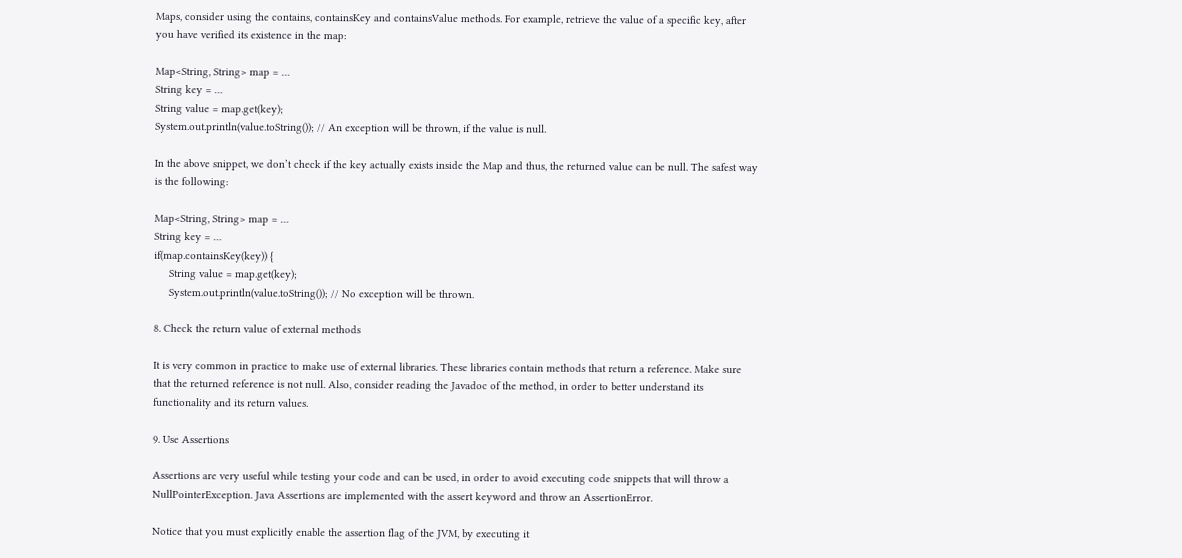Maps, consider using the contains, containsKey and containsValue methods. For example, retrieve the value of a specific key, after you have verified its existence in the map:

Map<String, String> map = …
String key = …
String value = map.get(key);
System.out.println(value.toString()); // An exception will be thrown, if the value is null.

In the above snippet, we don’t check if the key actually exists inside the Map and thus, the returned value can be null. The safest way is the following:

Map<String, String> map = …
String key = …
if(map.containsKey(key)) {
     String value = map.get(key);
     System.out.println(value.toString()); // No exception will be thrown.

8. Check the return value of external methods

It is very common in practice to make use of external libraries. These libraries contain methods that return a reference. Make sure that the returned reference is not null. Also, consider reading the Javadoc of the method, in order to better understand its functionality and its return values.

9. Use Assertions

Assertions are very useful while testing your code and can be used, in order to avoid executing code snippets that will throw a NullPointerException. Java Assertions are implemented with the assert keyword and throw an AssertionError.

Notice that you must explicitly enable the assertion flag of the JVM, by executing it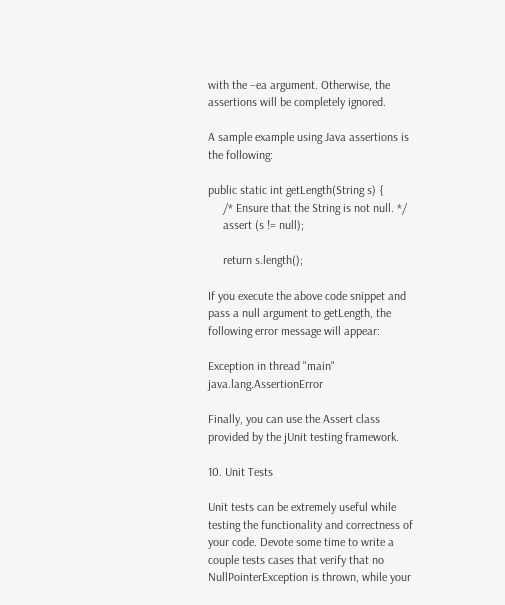with the –ea argument. Otherwise, the assertions will be completely ignored.

A sample example using Java assertions is the following:

public static int getLength(String s) {
     /* Ensure that the String is not null. */
     assert (s != null);

     return s.length();

If you execute the above code snippet and pass a null argument to getLength, the following error message will appear:

Exception in thread "main" java.lang.AssertionError

Finally, you can use the Assert class provided by the jUnit testing framework.

10. Unit Tests

Unit tests can be extremely useful while testing the functionality and correctness of your code. Devote some time to write a couple tests cases that verify that no NullPointerException is thrown, while your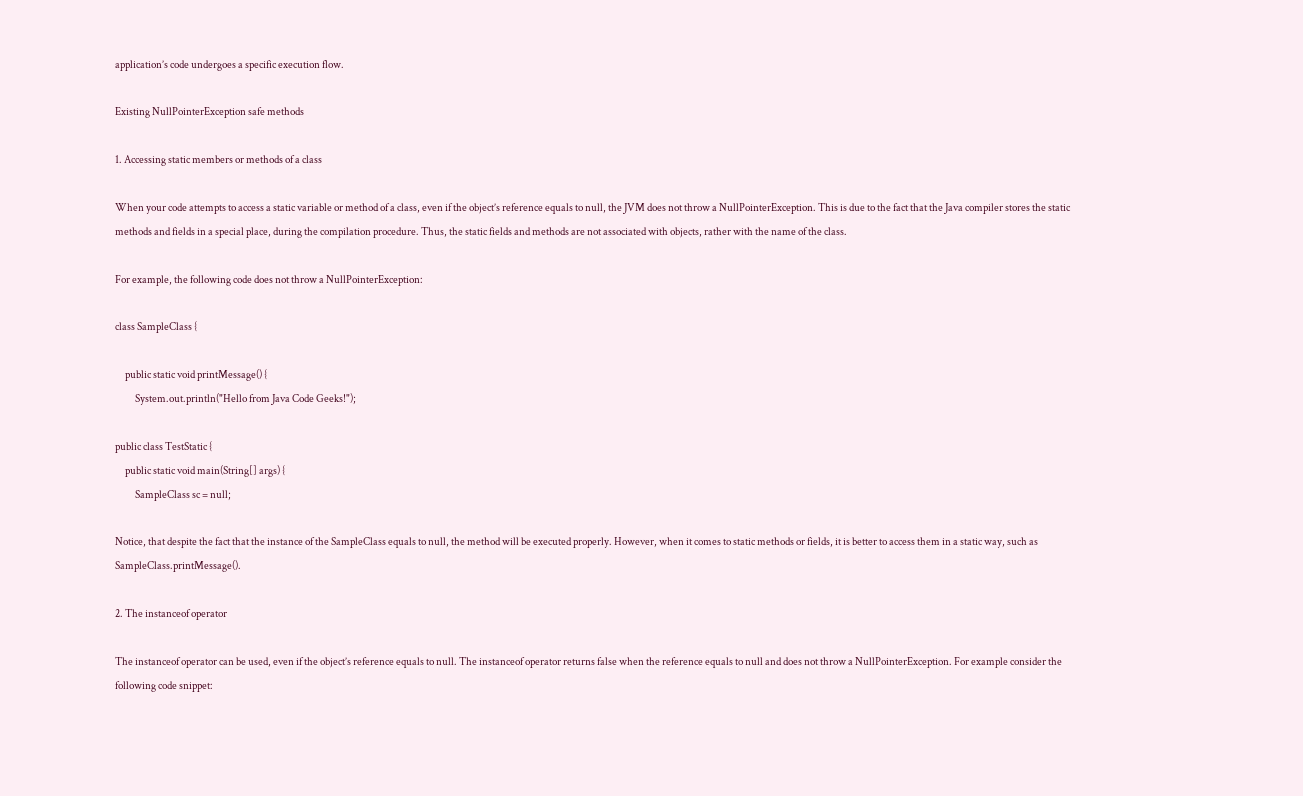application’s code undergoes a specific execution flow.

Existing NullPointerException safe methods

1. Accessing static members or methods of a class

When your code attempts to access a static variable or method of a class, even if the object’s reference equals to null, the JVM does not throw a NullPointerException. This is due to the fact that the Java compiler stores the static methods and fields in a special place, during the compilation procedure. Thus, the static fields and methods are not associated with objects, rather with the name of the class.

For example, the following code does not throw a NullPointerException:

class SampleClass {

     public static void printMessage() {
          System.out.println("Hello from Java Code Geeks!");

public class TestStatic {
     public static void main(String[] args) {
          SampleClass sc = null;

Notice, that despite the fact that the instance of the SampleClass equals to null, the method will be executed properly. However, when it comes to static methods or fields, it is better to access them in a static way, such as SampleClass.printMessage().

2. The instanceof operator

The instanceof operator can be used, even if the object’s reference equals to null. The instanceof operator returns false when the reference equals to null and does not throw a NullPointerException. For example consider the following code snippet: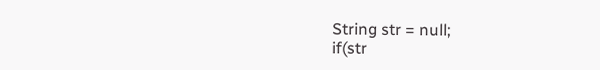String str = null;
if(str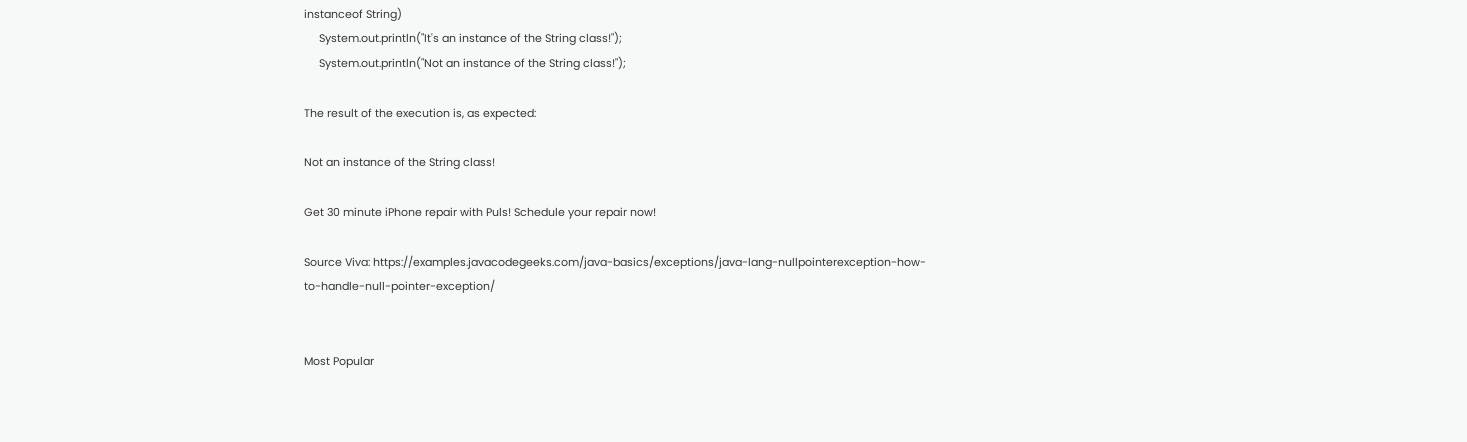instanceof String)
     System.out.println("It's an instance of the String class!");
     System.out.println("Not an instance of the String class!");

The result of the execution is, as expected:

Not an instance of the String class!

Get 30 minute iPhone repair with Puls! Schedule your repair now!

Source Viva: https://examples.javacodegeeks.com/java-basics/exceptions/java-lang-nullpointerexception-how-to-handle-null-pointer-exception/


Most Popular